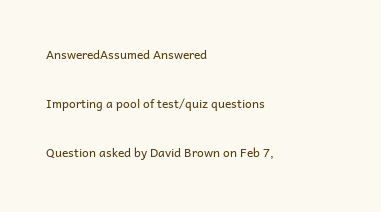AnsweredAssumed Answered

Importing a pool of test/quiz questions

Question asked by David Brown on Feb 7,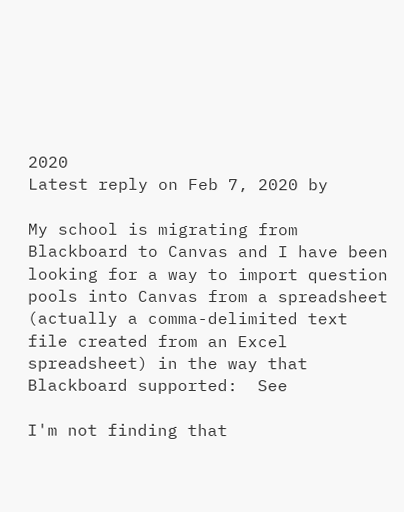2020
Latest reply on Feb 7, 2020 by

My school is migrating from Blackboard to Canvas and I have been looking for a way to import question pools into Canvas from a spreadsheet (actually a comma-delimited text file created from an Excel spreadsheet) in the way that Blackboard supported:  See

I'm not finding that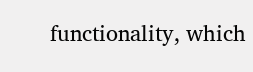functionality, which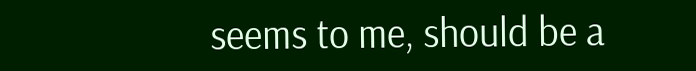seems to me, should be a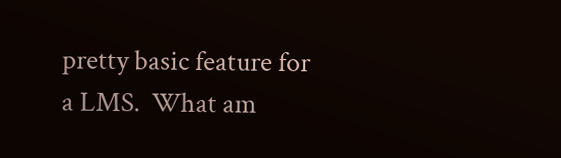pretty basic feature for a LMS.  What am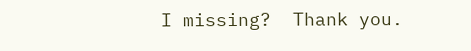I missing?  Thank you.